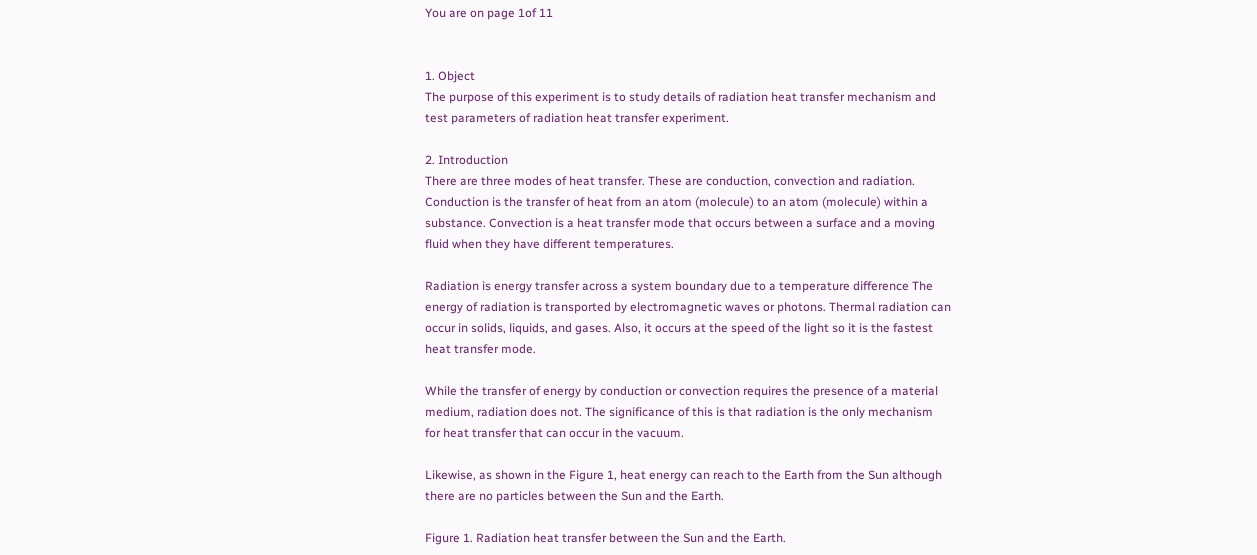You are on page 1of 11


1. Object
The purpose of this experiment is to study details of radiation heat transfer mechanism and
test parameters of radiation heat transfer experiment.

2. Introduction
There are three modes of heat transfer. These are conduction, convection and radiation.
Conduction is the transfer of heat from an atom (molecule) to an atom (molecule) within a
substance. Convection is a heat transfer mode that occurs between a surface and a moving
fluid when they have different temperatures.

Radiation is energy transfer across a system boundary due to a temperature difference The
energy of radiation is transported by electromagnetic waves or photons. Thermal radiation can
occur in solids, liquids, and gases. Also, it occurs at the speed of the light so it is the fastest
heat transfer mode.

While the transfer of energy by conduction or convection requires the presence of a material
medium, radiation does not. The significance of this is that radiation is the only mechanism
for heat transfer that can occur in the vacuum.

Likewise, as shown in the Figure 1, heat energy can reach to the Earth from the Sun although
there are no particles between the Sun and the Earth.

Figure 1. Radiation heat transfer between the Sun and the Earth.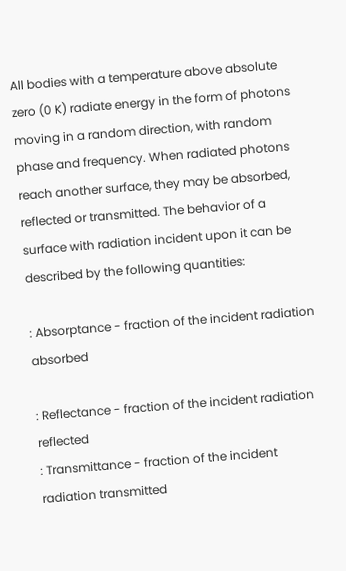All bodies with a temperature above absolute zero (0 K) radiate energy in the form of photons
moving in a random direction, with random phase and frequency. When radiated photons
reach another surface, they may be absorbed, reflected or transmitted. The behavior of a
surface with radiation incident upon it can be described by the following quantities:

: Absorptance - fraction of the incident radiation absorbed

: Reflectance - fraction of the incident radiation reflected
: Transmittance - fraction of the incident radiation transmitted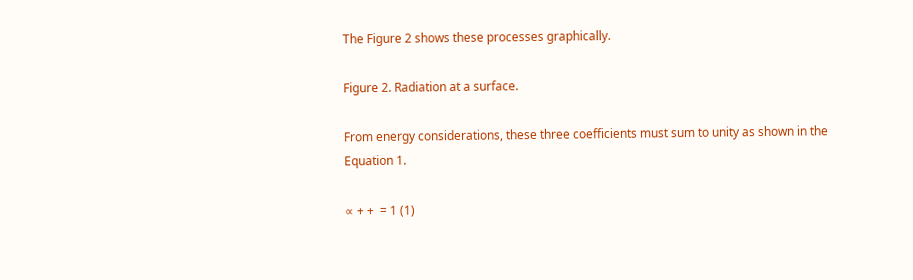The Figure 2 shows these processes graphically.

Figure 2. Radiation at a surface.

From energy considerations, these three coefficients must sum to unity as shown in the
Equation 1.

∝ + +  = 1 (1)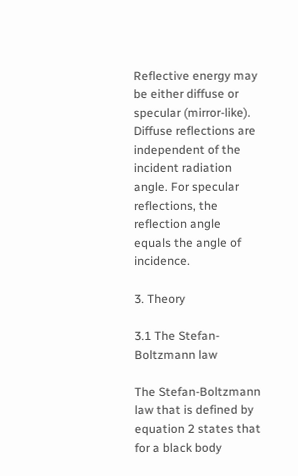Reflective energy may be either diffuse or specular (mirror-like). Diffuse reflections are
independent of the incident radiation angle. For specular reflections, the reflection angle
equals the angle of incidence.

3. Theory

3.1 The Stefan-Boltzmann law

The Stefan-Boltzmann law that is defined by equation 2 states that for a black body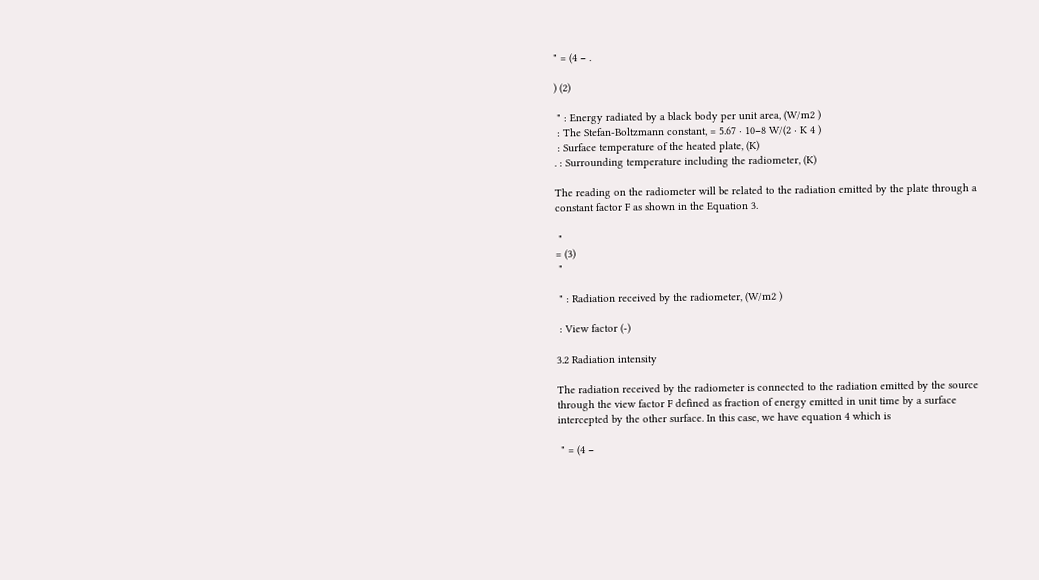" = (4 − .

) (2)

 " : Energy radiated by a black body per unit area, (W/m2 )
 : The Stefan-Boltzmann constant, = 5.67 · 10−8 W/(2 ∙ K 4 )
 : Surface temperature of the heated plate, (K)
. : Surrounding temperature including the radiometer, (K)

The reading on the radiometer will be related to the radiation emitted by the plate through a
constant factor F as shown in the Equation 3.

 "
= (3)
 "

 " : Radiation received by the radiometer, (W/m2 )

 : View factor (-)

3.2 Radiation intensity

The radiation received by the radiometer is connected to the radiation emitted by the source
through the view factor F defined as fraction of energy emitted in unit time by a surface
intercepted by the other surface. In this case, we have equation 4 which is

 " = (4 −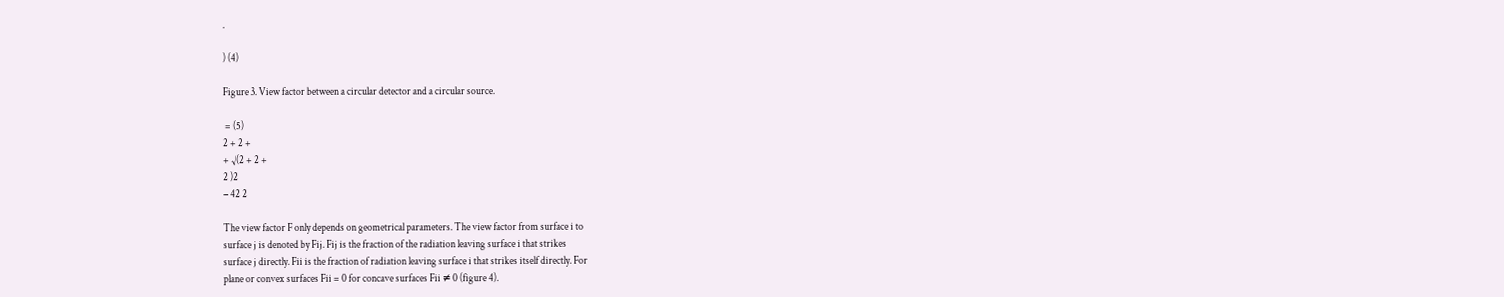.

) (4)

Figure 3. View factor between a circular detector and a circular source.

 = (5)
2 + 2 +
+ √(2 + 2 +
2 )2
− 42 2

The view factor F only depends on geometrical parameters. The view factor from surface i to
surface j is denoted by Fij. Fij is the fraction of the radiation leaving surface i that strikes
surface j directly. Fii is the fraction of radiation leaving surface i that strikes itself directly. For
plane or convex surfaces Fii = 0 for concave surfaces Fii ≠ 0 (figure 4).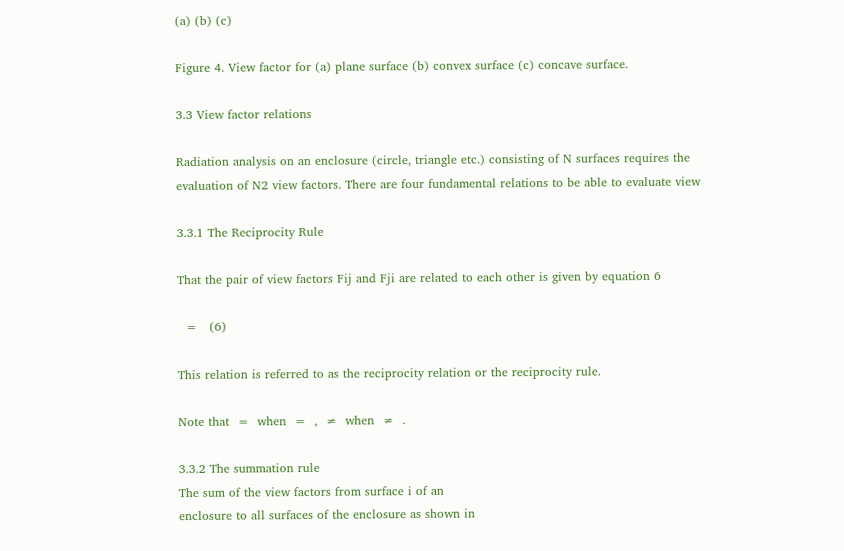(a) (b) (c)

Figure 4. View factor for (a) plane surface (b) convex surface (c) concave surface.

3.3 View factor relations

Radiation analysis on an enclosure (circle, triangle etc.) consisting of N surfaces requires the
evaluation of N2 view factors. There are four fundamental relations to be able to evaluate view

3.3.1 The Reciprocity Rule

That the pair of view factors Fij and Fji are related to each other is given by equation 6

  =   (6)

This relation is referred to as the reciprocity relation or the reciprocity rule.

Note that  =  when  =  ,  ≠  when  ≠  .

3.3.2 The summation rule
The sum of the view factors from surface i of an
enclosure to all surfaces of the enclosure as shown in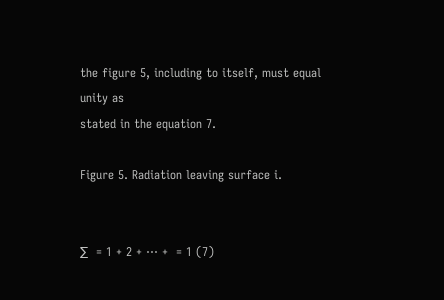the figure 5, including to itself, must equal unity as
stated in the equation 7.

Figure 5. Radiation leaving surface i.


∑  = 1 + 2 + ⋯ +  = 1 (7)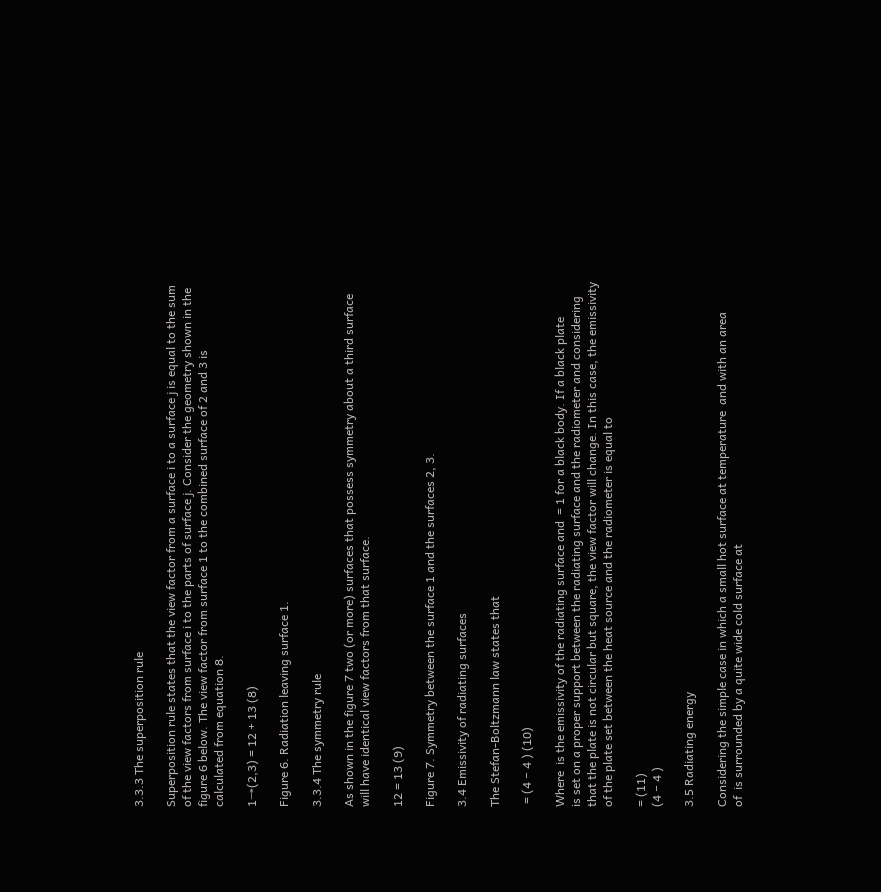3.3.3 The superposition rule

Superposition rule states that the view factor from a surface i to a surface j is equal to the sum
of the view factors from surface i to the parts of surface j. Consider the geometry shown in the
figure 6 below. The view factor from surface 1 to the combined surface of 2 and 3 is
calculated from equation 8.

1→(2,3) = 12 + 13 (8)

Figure 6. Radiation leaving surface 1.

3.3.4 The symmetry rule

As shown in the figure 7 two (or more) surfaces that possess symmetry about a third surface
will have identical view factors from that surface.

12 = 13 (9)

Figure 7. Symmetry between the surface 1 and the surfaces 2, 3.

3.4 Emissivity of radiating surfaces

The Stefan-Boltzmann law states that

 = (4 − 4 ) (10)

Where  is the emissivity of the radiating surface and  = 1 for a black body. If a black plate
is set on a proper support between the radiating surface and the radiometer and considering
that the plate is not circular but square, the view factor will change. In this case, the emissivity
of the plate set between the heat source and the radiometer is equal to

= (11)
(4 − 4 )

3.5 Radiating energy

Considering the simple case in which a small hot surface at temperature  and with an area
of  is surrounded by a quite wide cold surface at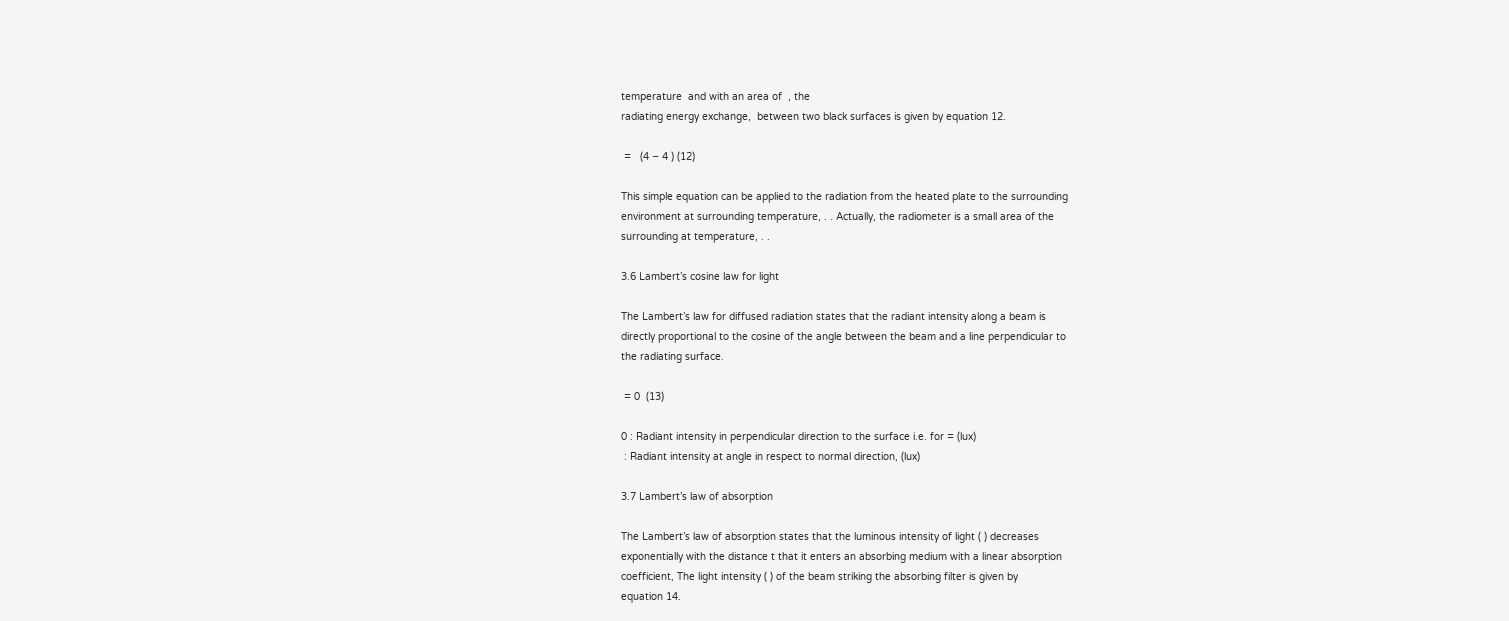temperature  and with an area of  , the
radiating energy exchange,  between two black surfaces is given by equation 12.

 =   (4 − 4 ) (12)

This simple equation can be applied to the radiation from the heated plate to the surrounding
environment at surrounding temperature, . . Actually, the radiometer is a small area of the
surrounding at temperature, . .

3.6 Lambert’s cosine law for light

The Lambert’s law for diffused radiation states that the radiant intensity along a beam is
directly proportional to the cosine of the angle between the beam and a line perpendicular to
the radiating surface.

 = 0  (13)

0 : Radiant intensity in perpendicular direction to the surface i.e. for = (lux)
 : Radiant intensity at angle in respect to normal direction, (lux)

3.7 Lambert’s law of absorption

The Lambert’s law of absorption states that the luminous intensity of light ( ) decreases
exponentially with the distance t that it enters an absorbing medium with a linear absorption
coefficient, The light intensity ( ) of the beam striking the absorbing filter is given by
equation 14.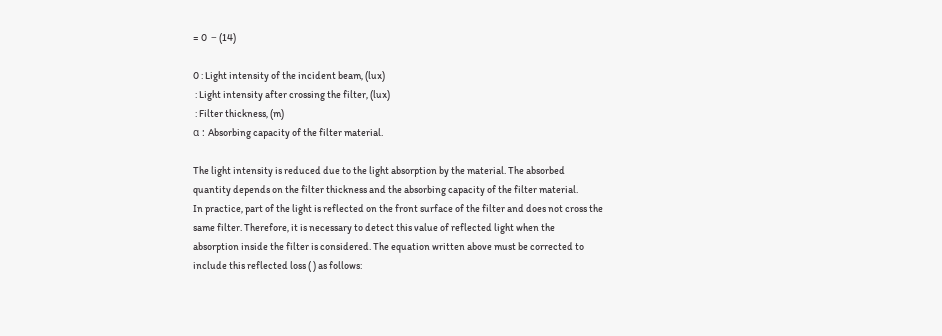= 0  − (14)

0 : Light intensity of the incident beam, (lux)
 : Light intensity after crossing the filter, (lux)
 : Filter thickness, (m)
α : Absorbing capacity of the filter material.

The light intensity is reduced due to the light absorption by the material. The absorbed
quantity depends on the filter thickness and the absorbing capacity of the filter material.
In practice, part of the light is reflected on the front surface of the filter and does not cross the
same filter. Therefore, it is necessary to detect this value of reflected light when the
absorption inside the filter is considered. The equation written above must be corrected to
include this reflected loss ( ) as follows: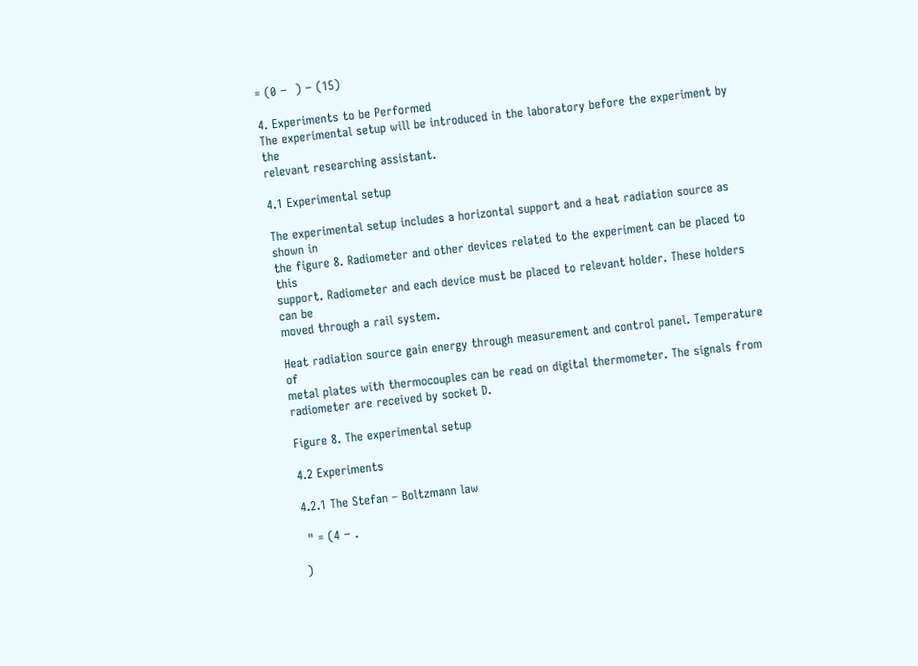= (0 −  ) − (15)

4. Experiments to be Performed
The experimental setup will be introduced in the laboratory before the experiment by the
relevant researching assistant.

4.1 Experimental setup

The experimental setup includes a horizontal support and a heat radiation source as shown in
the figure 8. Radiometer and other devices related to the experiment can be placed to this
support. Radiometer and each device must be placed to relevant holder. These holders can be
moved through a rail system.

Heat radiation source gain energy through measurement and control panel. Temperature of
metal plates with thermocouples can be read on digital thermometer. The signals from
radiometer are received by socket D.

Figure 8. The experimental setup

4.2 Experiments

4.2.1 The Stefan – Boltzmann law

 " = (4 − .

)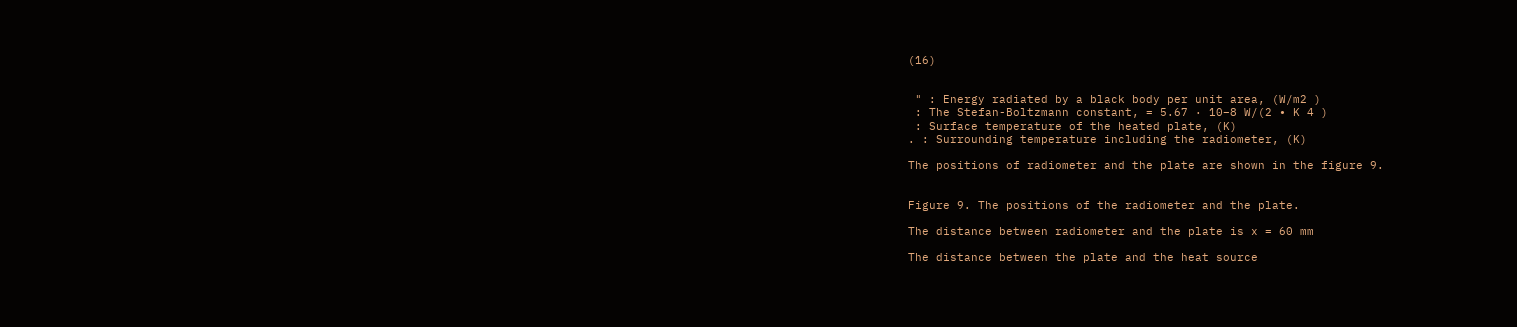(16)


 " : Energy radiated by a black body per unit area, (W/m2 )
 : The Stefan-Boltzmann constant, = 5.67 · 10−8 W/(2 ∙ K 4 )
 : Surface temperature of the heated plate, (K)
. : Surrounding temperature including the radiometer, (K)

The positions of radiometer and the plate are shown in the figure 9.


Figure 9. The positions of the radiometer and the plate.

The distance between radiometer and the plate is x = 60 mm

The distance between the plate and the heat source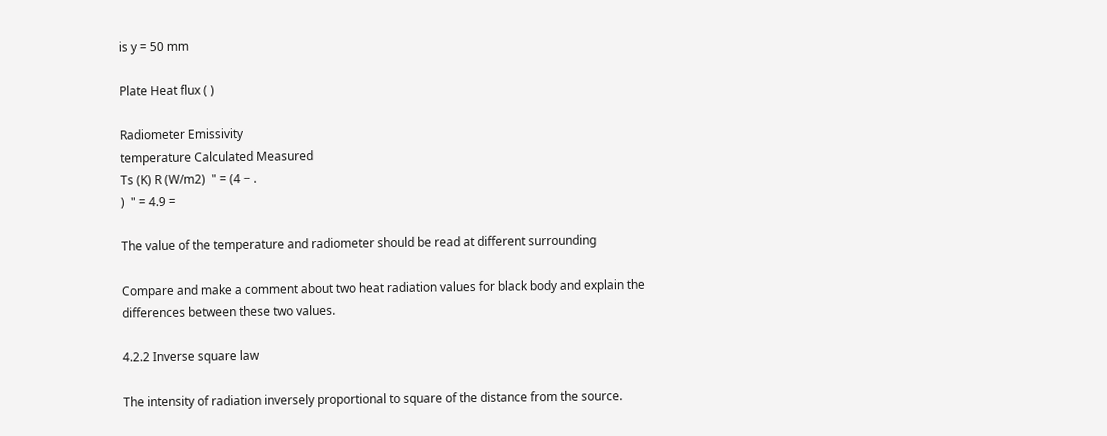is y = 50 mm

Plate Heat flux ( )

Radiometer Emissivity
temperature Calculated Measured
Ts (K) R (W/m2)  " = (4 − .
)  " = 4.9 =

The value of the temperature and radiometer should be read at different surrounding

Compare and make a comment about two heat radiation values for black body and explain the
differences between these two values.

4.2.2 Inverse square law

The intensity of radiation inversely proportional to square of the distance from the source.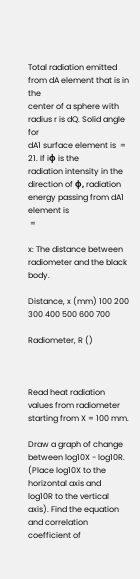Total radiation emitted from dA element that is in the
center of a sphere with radius r is dQ. Solid angle for
dA1 surface element is  =  21. If iϕ is the
radiation intensity in the direction of ϕ, radiation
energy passing from dA1 element is
 =

x: The distance between radiometer and the black body.

Distance, x (mm) 100 200 300 400 500 600 700

Radiometer, R ()



Read heat radiation values from radiometer starting from X = 100 mm.

Draw a graph of change between log10X - log10R. (Place log10X to the horizontal axis and
log10R to the vertical axis). Find the equation and correlation coefficient of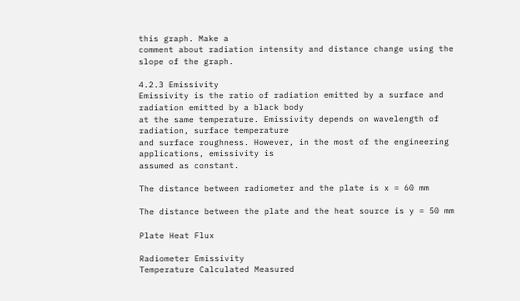this graph. Make a
comment about radiation intensity and distance change using the slope of the graph.

4.2.3 Emissivity
Emissivity is the ratio of radiation emitted by a surface and radiation emitted by a black body
at the same temperature. Emissivity depends on wavelength of radiation, surface temperature
and surface roughness. However, in the most of the engineering applications, emissivity is
assumed as constant.

The distance between radiometer and the plate is x = 60 mm

The distance between the plate and the heat source is y = 50 mm

Plate Heat Flux

Radiometer Emissivity
Temperature Calculated Measured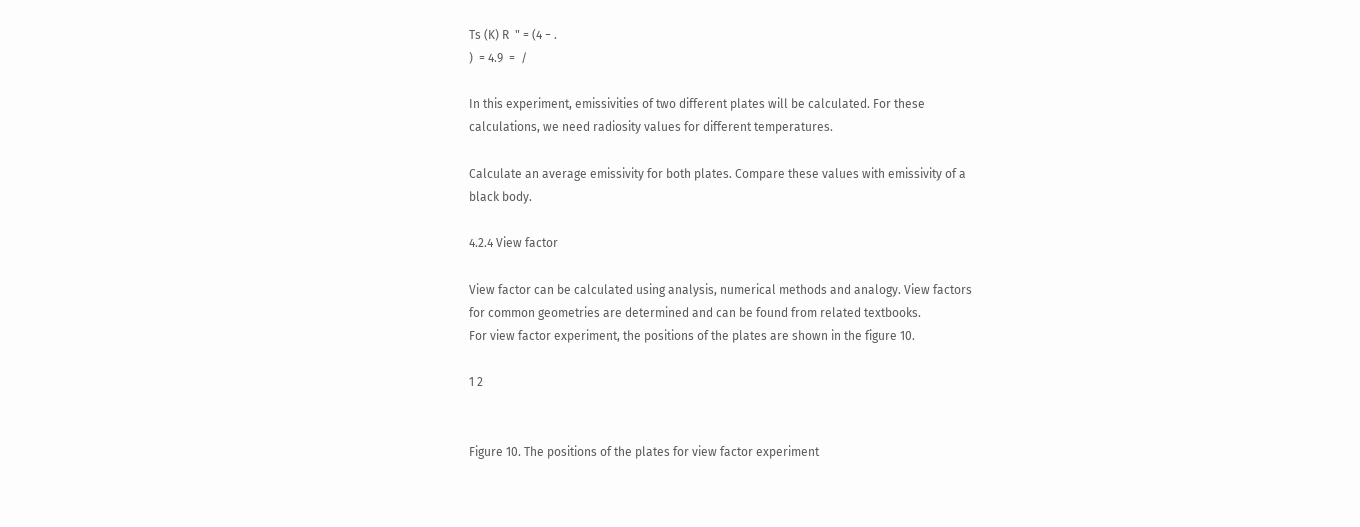Ts (K) R  " = (4 − .
)  = 4.9  =  /

In this experiment, emissivities of two different plates will be calculated. For these
calculations, we need radiosity values for different temperatures.

Calculate an average emissivity for both plates. Compare these values with emissivity of a
black body.

4.2.4 View factor

View factor can be calculated using analysis, numerical methods and analogy. View factors
for common geometries are determined and can be found from related textbooks.
For view factor experiment, the positions of the plates are shown in the figure 10.

1 2


Figure 10. The positions of the plates for view factor experiment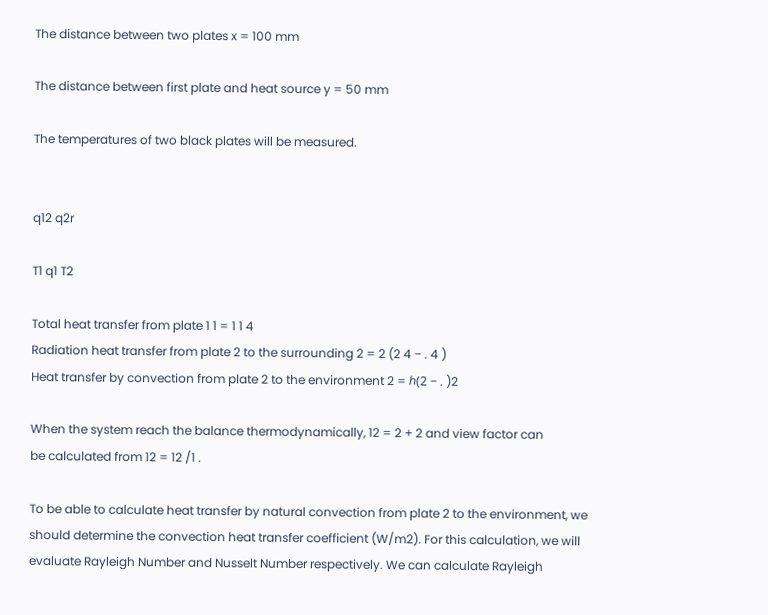The distance between two plates x = 100 mm

The distance between first plate and heat source y = 50 mm

The temperatures of two black plates will be measured.


q12 q2r

T1 q1 T2

Total heat transfer from plate 1 1 = 1 1 4
Radiation heat transfer from plate 2 to the surrounding 2 = 2 (2 4 − . 4 )
Heat transfer by convection from plate 2 to the environment 2 = ℎ(2 − . )2

When the system reach the balance thermodynamically, 12 = 2 + 2 and view factor can
be calculated from 12 = 12 /1 .

To be able to calculate heat transfer by natural convection from plate 2 to the environment, we
should determine the convection heat transfer coefficient (W/m2). For this calculation, we will
evaluate Rayleigh Number and Nusselt Number respectively. We can calculate Rayleigh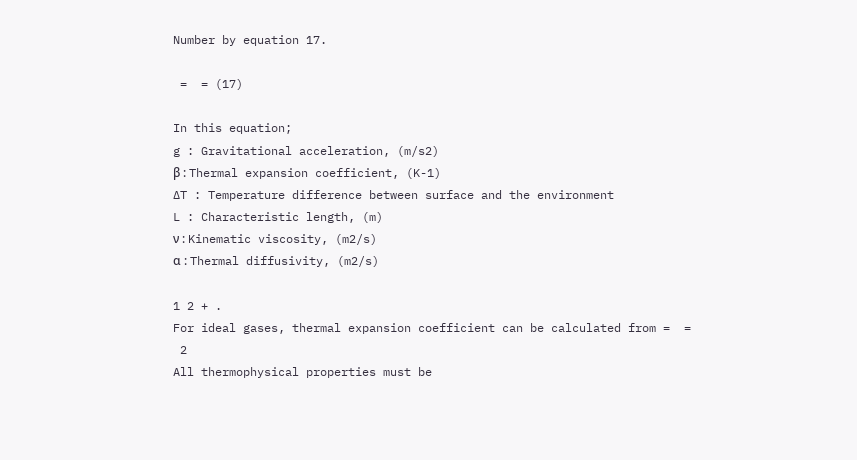Number by equation 17.

 =  = (17)

In this equation;
g : Gravitational acceleration, (m/s2)
β : Thermal expansion coefficient, (K-1)
∆T : Temperature difference between surface and the environment
L : Characteristic length, (m)
ν : Kinematic viscosity, (m2/s)
α : Thermal diffusivity, (m2/s)

1 2 + .
For ideal gases, thermal expansion coefficient can be calculated from =  =
 2
All thermophysical properties must be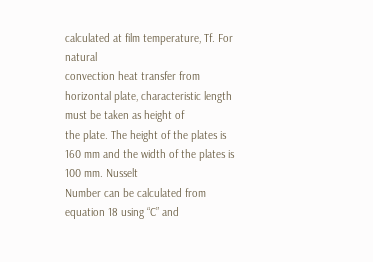calculated at film temperature, Tf. For natural
convection heat transfer from horizontal plate, characteristic length must be taken as height of
the plate. The height of the plates is 160 mm and the width of the plates is 100 mm. Nusselt
Number can be calculated from equation 18 using “C” and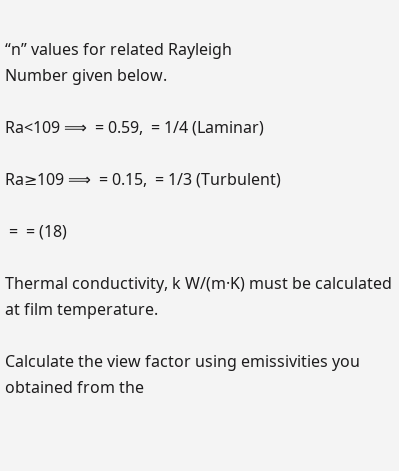“n” values for related Rayleigh
Number given below.

Ra<109 ⟹  = 0.59,  = 1/4 (Laminar)

Ra≥109 ⟹  = 0.15,  = 1/3 (Turbulent)

 =  = (18)

Thermal conductivity, k W/(m·K) must be calculated at film temperature.

Calculate the view factor using emissivities you obtained from the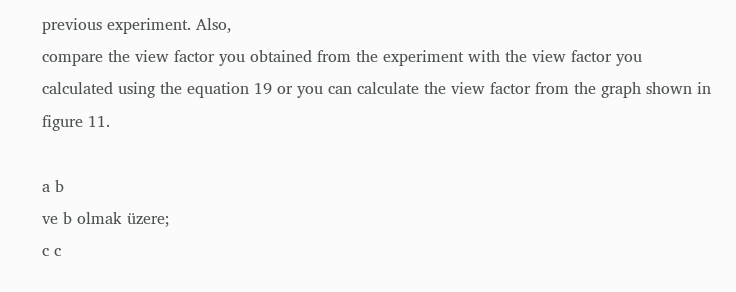previous experiment. Also,
compare the view factor you obtained from the experiment with the view factor you
calculated using the equation 19 or you can calculate the view factor from the graph shown in
figure 11.

a b
ve b olmak üzere;
c c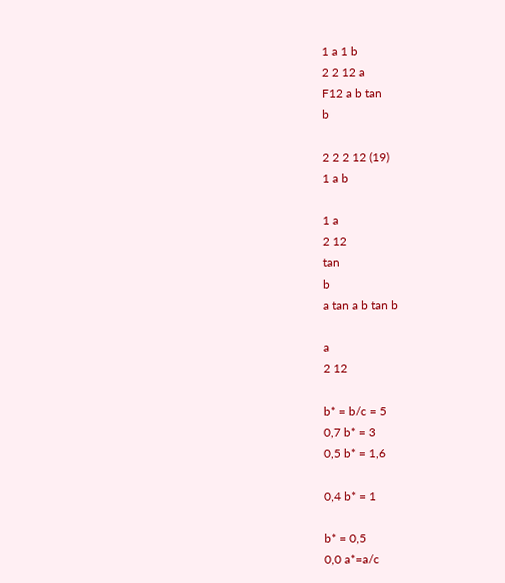1 a 1 b
2 2 12 a
F12 a b tan
b

2 2 2 12 (19)
1 a b

1 a
2 12
tan
b
a tan a b tan b

a
2 12

b* = b/c = 5
0,7 b* = 3
0,5 b* = 1,6

0,4 b* = 1

b* = 0,5
0,0 a*=a/c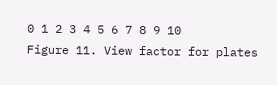0 1 2 3 4 5 6 7 8 9 10
Figure 11. View factor for plates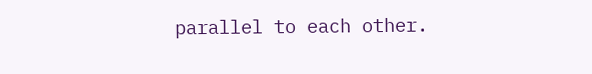parallel to each other.